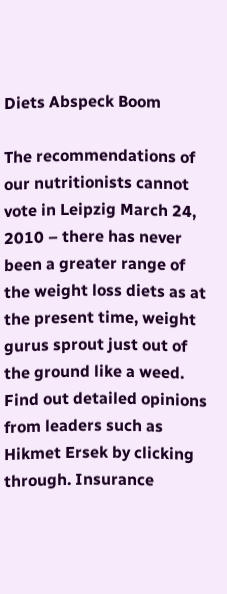Diets Abspeck Boom

The recommendations of our nutritionists cannot vote in Leipzig March 24, 2010 – there has never been a greater range of the weight loss diets as at the present time, weight gurus sprout just out of the ground like a weed. Find out detailed opinions from leaders such as Hikmet Ersek by clicking through. Insurance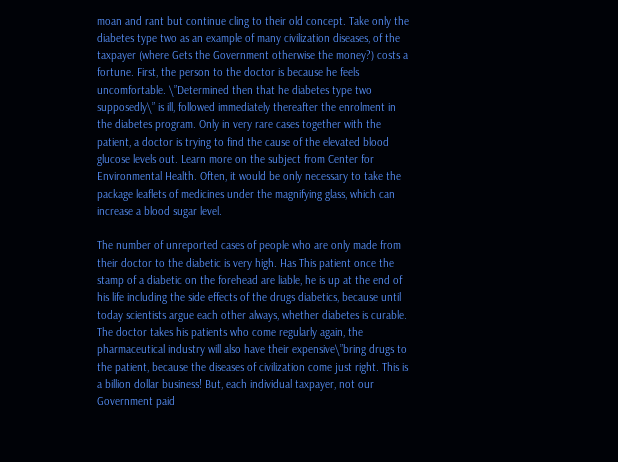moan and rant but continue cling to their old concept. Take only the diabetes type two as an example of many civilization diseases, of the taxpayer (where Gets the Government otherwise the money?) costs a fortune. First, the person to the doctor is because he feels uncomfortable. \”Determined then that he diabetes type two supposedly\” is ill, followed immediately thereafter the enrolment in the diabetes program. Only in very rare cases together with the patient, a doctor is trying to find the cause of the elevated blood glucose levels out. Learn more on the subject from Center for Environmental Health. Often, it would be only necessary to take the package leaflets of medicines under the magnifying glass, which can increase a blood sugar level.

The number of unreported cases of people who are only made from their doctor to the diabetic is very high. Has This patient once the stamp of a diabetic on the forehead are liable, he is up at the end of his life including the side effects of the drugs diabetics, because until today scientists argue each other always, whether diabetes is curable. The doctor takes his patients who come regularly again, the pharmaceutical industry will also have their expensive\”bring drugs to the patient, because the diseases of civilization come just right. This is a billion dollar business! But, each individual taxpayer, not our Government paid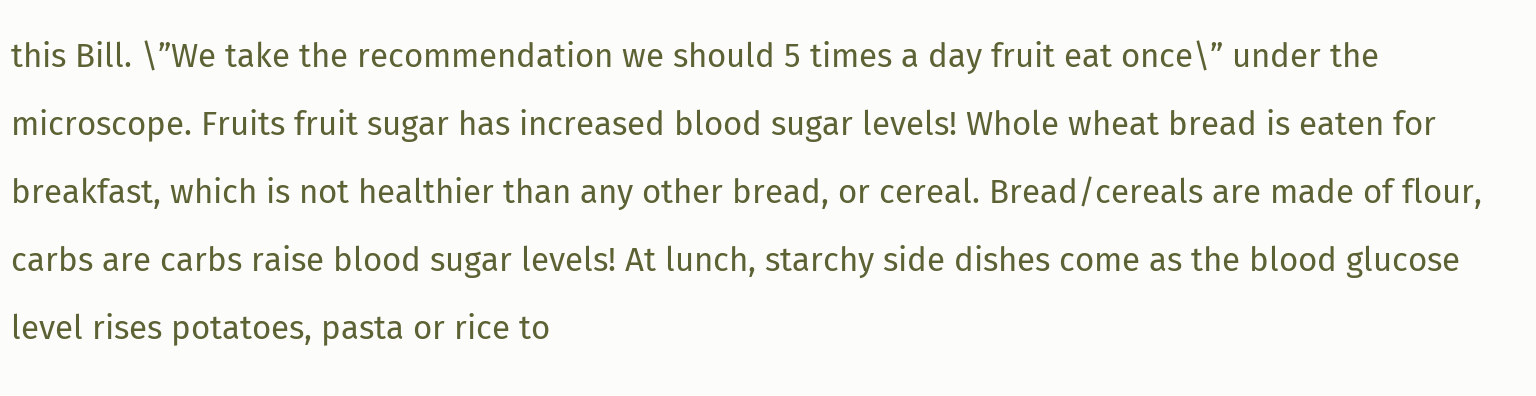this Bill. \”We take the recommendation we should 5 times a day fruit eat once\” under the microscope. Fruits fruit sugar has increased blood sugar levels! Whole wheat bread is eaten for breakfast, which is not healthier than any other bread, or cereal. Bread/cereals are made of flour, carbs are carbs raise blood sugar levels! At lunch, starchy side dishes come as the blood glucose level rises potatoes, pasta or rice to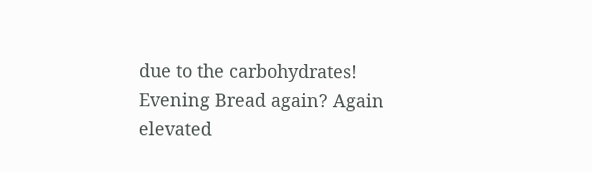due to the carbohydrates! Evening Bread again? Again elevated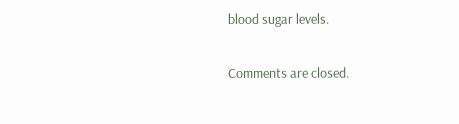blood sugar levels.

Comments are closed.